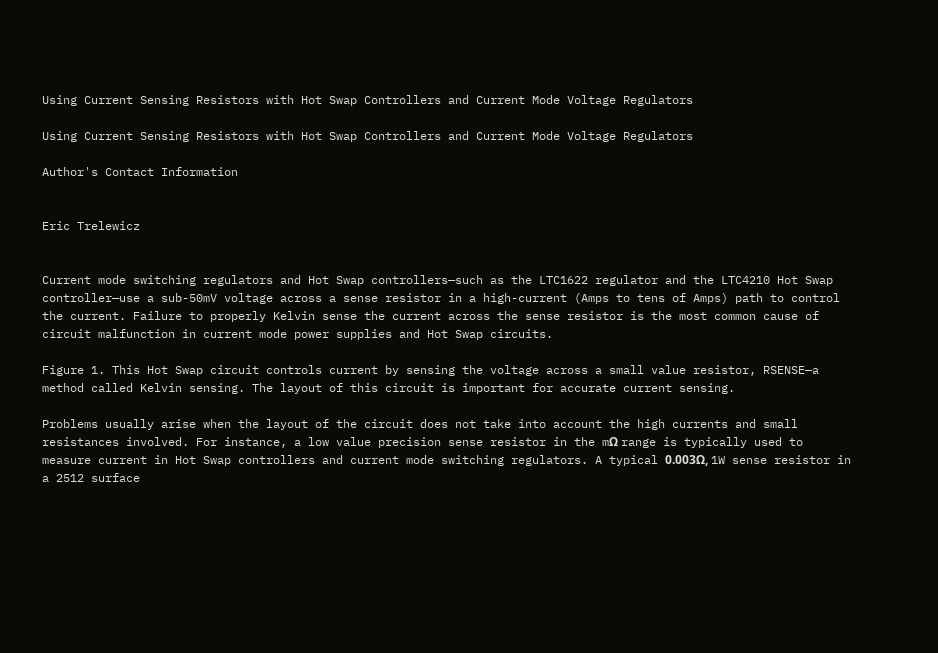Using Current Sensing Resistors with Hot Swap Controllers and Current Mode Voltage Regulators

Using Current Sensing Resistors with Hot Swap Controllers and Current Mode Voltage Regulators

Author's Contact Information


Eric Trelewicz


Current mode switching regulators and Hot Swap controllers—such as the LTC1622 regulator and the LTC4210 Hot Swap controller—use a sub-50mV voltage across a sense resistor in a high-current (Amps to tens of Amps) path to control the current. Failure to properly Kelvin sense the current across the sense resistor is the most common cause of circuit malfunction in current mode power supplies and Hot Swap circuits.

Figure 1. This Hot Swap circuit controls current by sensing the voltage across a small value resistor, RSENSE—a method called Kelvin sensing. The layout of this circuit is important for accurate current sensing.

Problems usually arise when the layout of the circuit does not take into account the high currents and small resistances involved. For instance, a low value precision sense resistor in the mΩ range is typically used to measure current in Hot Swap controllers and current mode switching regulators. A typical 0.003Ω, 1W sense resistor in a 2512 surface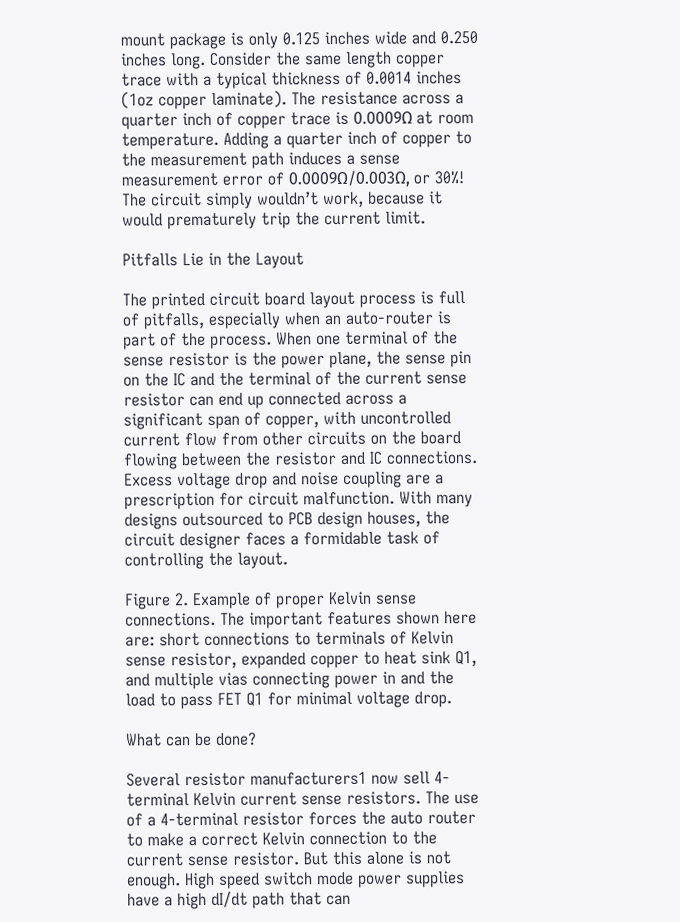mount package is only 0.125 inches wide and 0.250 inches long. Consider the same length copper trace with a typical thickness of 0.0014 inches (1oz copper laminate). The resistance across a quarter inch of copper trace is 0.0009Ω at room temperature. Adding a quarter inch of copper to the measurement path induces a sense measurement error of 0.0009Ω/0.003Ω, or 30%! The circuit simply wouldn’t work, because it would prematurely trip the current limit.

Pitfalls Lie in the Layout

The printed circuit board layout process is full of pitfalls, especially when an auto-router is part of the process. When one terminal of the sense resistor is the power plane, the sense pin on the IC and the terminal of the current sense resistor can end up connected across a significant span of copper, with uncontrolled current flow from other circuits on the board flowing between the resistor and IC connections. Excess voltage drop and noise coupling are a prescription for circuit malfunction. With many designs outsourced to PCB design houses, the circuit designer faces a formidable task of controlling the layout.

Figure 2. Example of proper Kelvin sense connections. The important features shown here are: short connections to terminals of Kelvin sense resistor, expanded copper to heat sink Q1, and multiple vias connecting power in and the load to pass FET Q1 for minimal voltage drop.

What can be done?

Several resistor manufacturers1 now sell 4-terminal Kelvin current sense resistors. The use of a 4-terminal resistor forces the auto router to make a correct Kelvin connection to the current sense resistor. But this alone is not enough. High speed switch mode power supplies have a high dI/dt path that can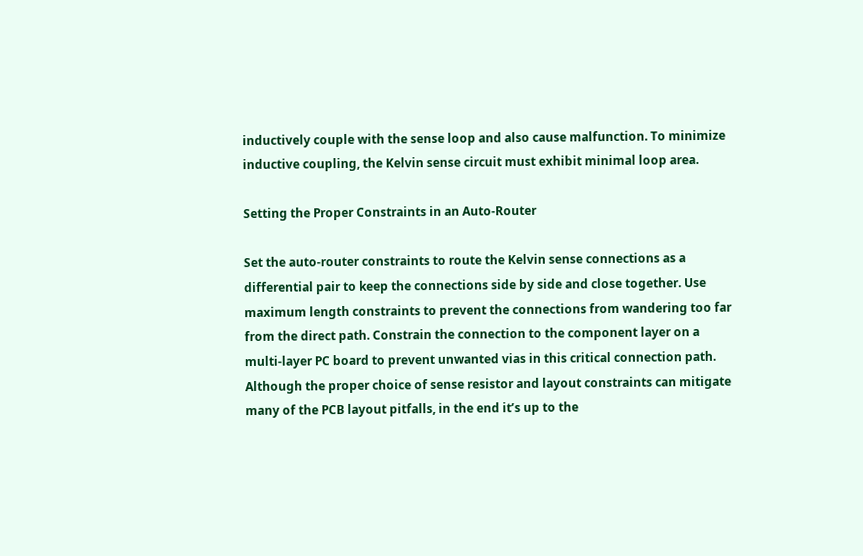inductively couple with the sense loop and also cause malfunction. To minimize inductive coupling, the Kelvin sense circuit must exhibit minimal loop area.

Setting the Proper Constraints in an Auto-Router

Set the auto-router constraints to route the Kelvin sense connections as a differential pair to keep the connections side by side and close together. Use maximum length constraints to prevent the connections from wandering too far from the direct path. Constrain the connection to the component layer on a multi-layer PC board to prevent unwanted vias in this critical connection path. Although the proper choice of sense resistor and layout constraints can mitigate many of the PCB layout pitfalls, in the end it’s up to the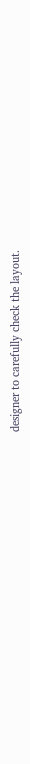designer to carefully check the layout.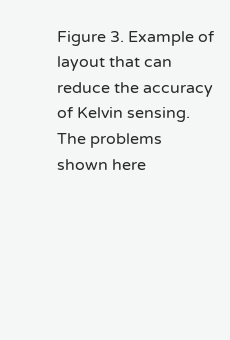Figure 3. Example of layout that can reduce the accuracy of Kelvin sensing. The problems shown here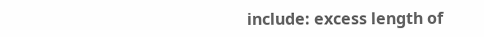include: excess length of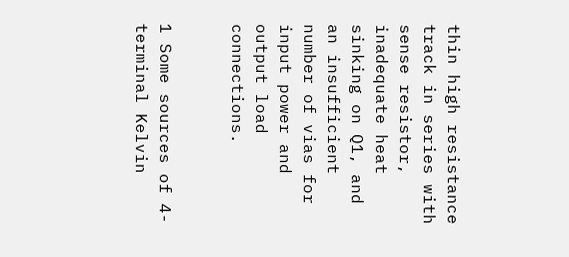thin high resistance track in series with sense resistor, inadequate heat sinking on Q1, and an insufficient number of vias for input power and output load connections.


1 Some sources of 4-terminal Kelvin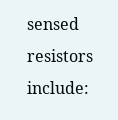sensed resistors include: